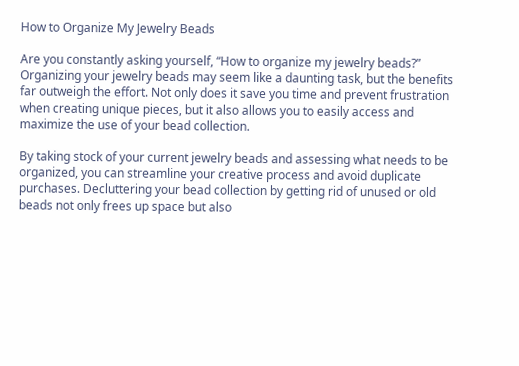How to Organize My Jewelry Beads

Are you constantly asking yourself, “How to organize my jewelry beads?” Organizing your jewelry beads may seem like a daunting task, but the benefits far outweigh the effort. Not only does it save you time and prevent frustration when creating unique pieces, but it also allows you to easily access and maximize the use of your bead collection.

By taking stock of your current jewelry beads and assessing what needs to be organized, you can streamline your creative process and avoid duplicate purchases. Decluttering your bead collection by getting rid of unused or old beads not only frees up space but also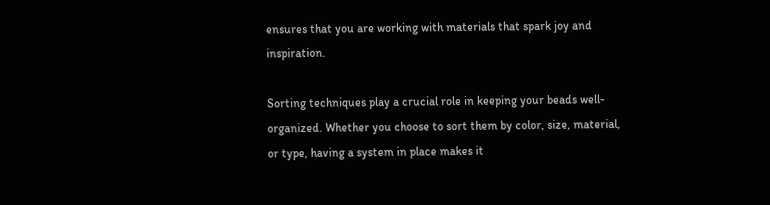ensures that you are working with materials that spark joy and inspiration.

Sorting techniques play a crucial role in keeping your beads well-organized. Whether you choose to sort them by color, size, material, or type, having a system in place makes it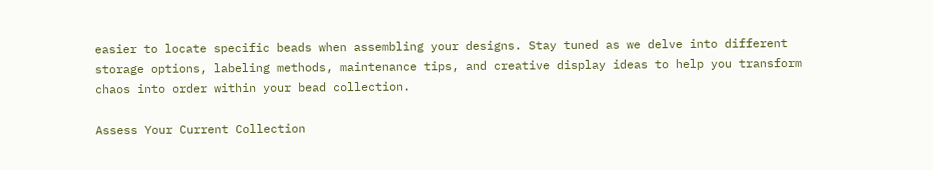easier to locate specific beads when assembling your designs. Stay tuned as we delve into different storage options, labeling methods, maintenance tips, and creative display ideas to help you transform chaos into order within your bead collection.

Assess Your Current Collection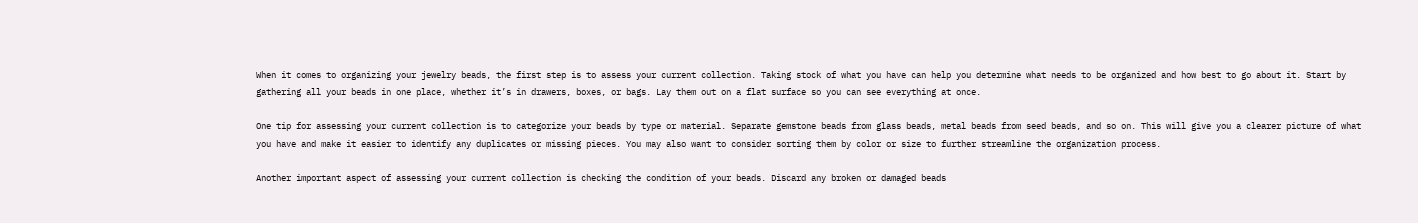When it comes to organizing your jewelry beads, the first step is to assess your current collection. Taking stock of what you have can help you determine what needs to be organized and how best to go about it. Start by gathering all your beads in one place, whether it’s in drawers, boxes, or bags. Lay them out on a flat surface so you can see everything at once.

One tip for assessing your current collection is to categorize your beads by type or material. Separate gemstone beads from glass beads, metal beads from seed beads, and so on. This will give you a clearer picture of what you have and make it easier to identify any duplicates or missing pieces. You may also want to consider sorting them by color or size to further streamline the organization process.

Another important aspect of assessing your current collection is checking the condition of your beads. Discard any broken or damaged beads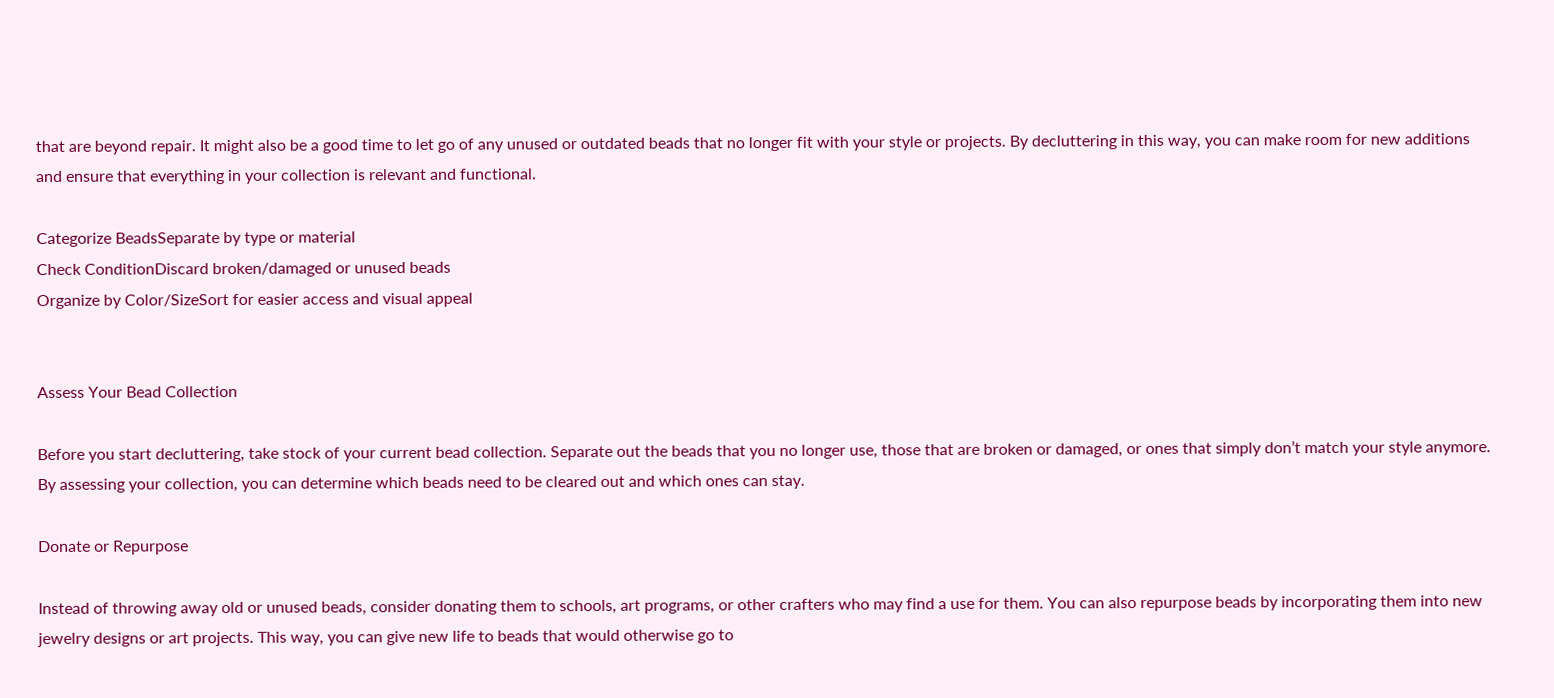that are beyond repair. It might also be a good time to let go of any unused or outdated beads that no longer fit with your style or projects. By decluttering in this way, you can make room for new additions and ensure that everything in your collection is relevant and functional.

Categorize BeadsSeparate by type or material
Check ConditionDiscard broken/damaged or unused beads
Organize by Color/SizeSort for easier access and visual appeal


Assess Your Bead Collection

Before you start decluttering, take stock of your current bead collection. Separate out the beads that you no longer use, those that are broken or damaged, or ones that simply don’t match your style anymore. By assessing your collection, you can determine which beads need to be cleared out and which ones can stay.

Donate or Repurpose

Instead of throwing away old or unused beads, consider donating them to schools, art programs, or other crafters who may find a use for them. You can also repurpose beads by incorporating them into new jewelry designs or art projects. This way, you can give new life to beads that would otherwise go to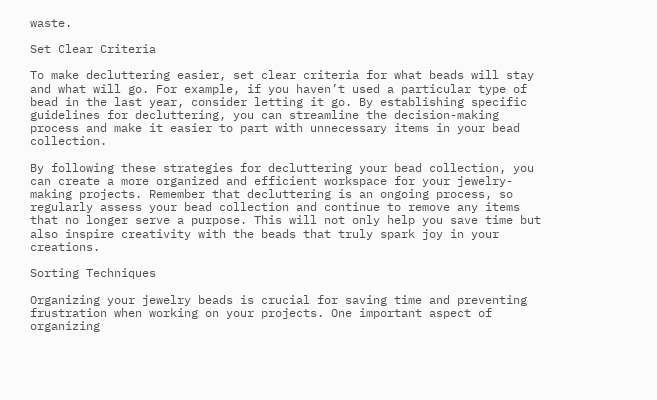waste.

Set Clear Criteria

To make decluttering easier, set clear criteria for what beads will stay and what will go. For example, if you haven’t used a particular type of bead in the last year, consider letting it go. By establishing specific guidelines for decluttering, you can streamline the decision-making process and make it easier to part with unnecessary items in your bead collection.

By following these strategies for decluttering your bead collection, you can create a more organized and efficient workspace for your jewelry-making projects. Remember that decluttering is an ongoing process, so regularly assess your bead collection and continue to remove any items that no longer serve a purpose. This will not only help you save time but also inspire creativity with the beads that truly spark joy in your creations.

Sorting Techniques

Organizing your jewelry beads is crucial for saving time and preventing frustration when working on your projects. One important aspect of organizing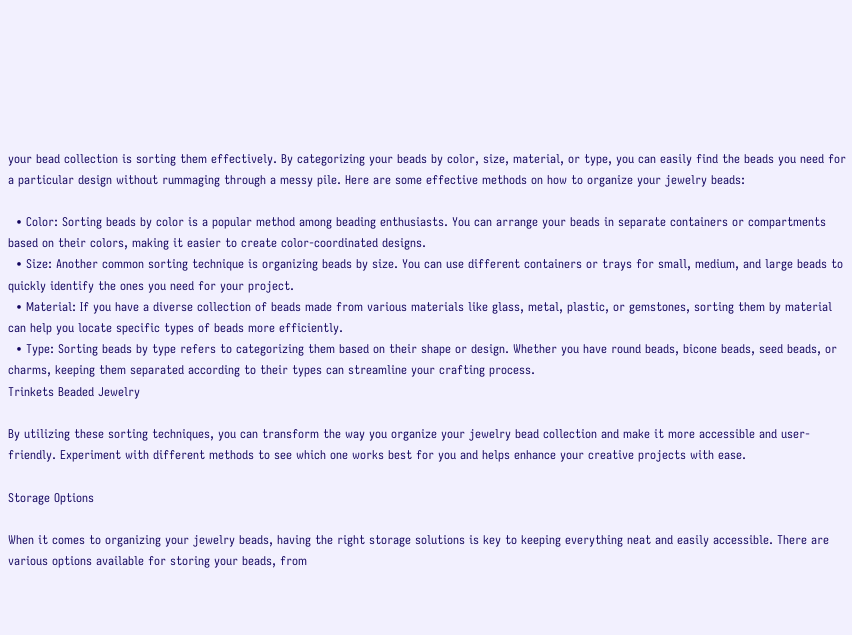your bead collection is sorting them effectively. By categorizing your beads by color, size, material, or type, you can easily find the beads you need for a particular design without rummaging through a messy pile. Here are some effective methods on how to organize your jewelry beads:

  • Color: Sorting beads by color is a popular method among beading enthusiasts. You can arrange your beads in separate containers or compartments based on their colors, making it easier to create color-coordinated designs.
  • Size: Another common sorting technique is organizing beads by size. You can use different containers or trays for small, medium, and large beads to quickly identify the ones you need for your project.
  • Material: If you have a diverse collection of beads made from various materials like glass, metal, plastic, or gemstones, sorting them by material can help you locate specific types of beads more efficiently.
  • Type: Sorting beads by type refers to categorizing them based on their shape or design. Whether you have round beads, bicone beads, seed beads, or charms, keeping them separated according to their types can streamline your crafting process.
Trinkets Beaded Jewelry

By utilizing these sorting techniques, you can transform the way you organize your jewelry bead collection and make it more accessible and user-friendly. Experiment with different methods to see which one works best for you and helps enhance your creative projects with ease.

Storage Options

When it comes to organizing your jewelry beads, having the right storage solutions is key to keeping everything neat and easily accessible. There are various options available for storing your beads, from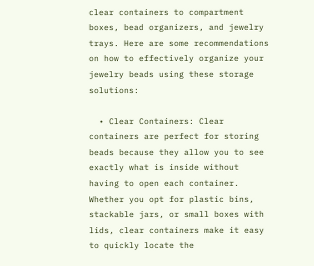clear containers to compartment boxes, bead organizers, and jewelry trays. Here are some recommendations on how to effectively organize your jewelry beads using these storage solutions:

  • Clear Containers: Clear containers are perfect for storing beads because they allow you to see exactly what is inside without having to open each container. Whether you opt for plastic bins, stackable jars, or small boxes with lids, clear containers make it easy to quickly locate the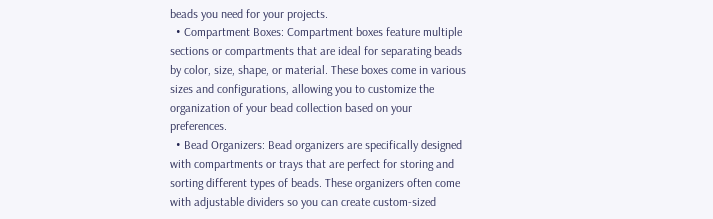beads you need for your projects.
  • Compartment Boxes: Compartment boxes feature multiple sections or compartments that are ideal for separating beads by color, size, shape, or material. These boxes come in various sizes and configurations, allowing you to customize the organization of your bead collection based on your preferences.
  • Bead Organizers: Bead organizers are specifically designed with compartments or trays that are perfect for storing and sorting different types of beads. These organizers often come with adjustable dividers so you can create custom-sized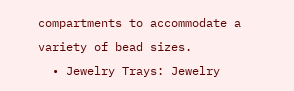compartments to accommodate a variety of bead sizes.
  • Jewelry Trays: Jewelry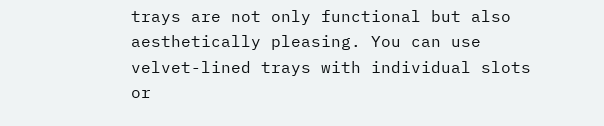trays are not only functional but also aesthetically pleasing. You can use velvet-lined trays with individual slots or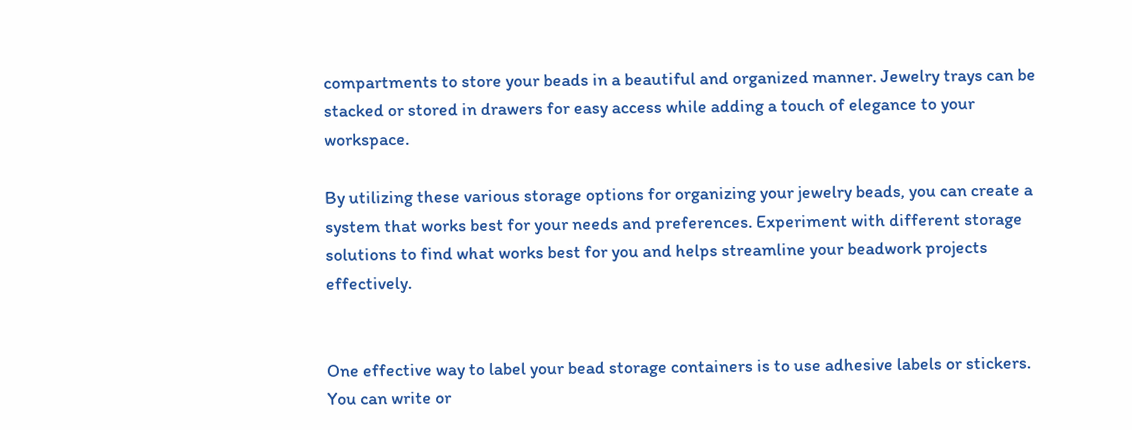compartments to store your beads in a beautiful and organized manner. Jewelry trays can be stacked or stored in drawers for easy access while adding a touch of elegance to your workspace.

By utilizing these various storage options for organizing your jewelry beads, you can create a system that works best for your needs and preferences. Experiment with different storage solutions to find what works best for you and helps streamline your beadwork projects effectively.


One effective way to label your bead storage containers is to use adhesive labels or stickers. You can write or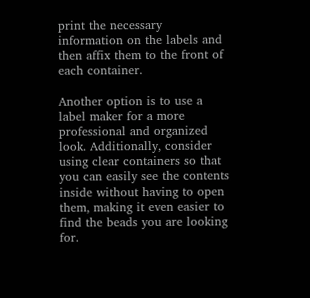print the necessary information on the labels and then affix them to the front of each container.

Another option is to use a label maker for a more professional and organized look. Additionally, consider using clear containers so that you can easily see the contents inside without having to open them, making it even easier to find the beads you are looking for.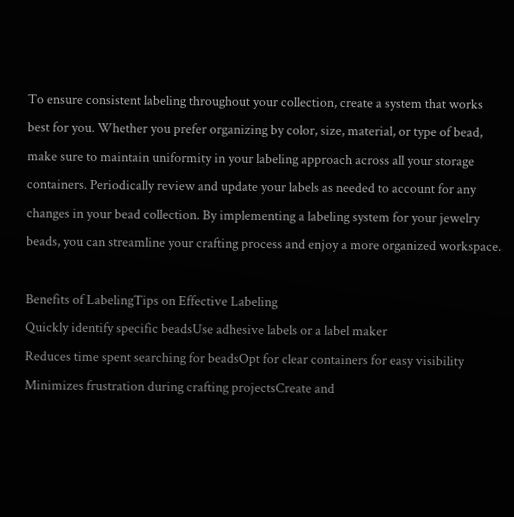To ensure consistent labeling throughout your collection, create a system that works best for you. Whether you prefer organizing by color, size, material, or type of bead, make sure to maintain uniformity in your labeling approach across all your storage containers. Periodically review and update your labels as needed to account for any changes in your bead collection. By implementing a labeling system for your jewelry beads, you can streamline your crafting process and enjoy a more organized workspace.

Benefits of LabelingTips on Effective Labeling
Quickly identify specific beadsUse adhesive labels or a label maker
Reduces time spent searching for beadsOpt for clear containers for easy visibility
Minimizes frustration during crafting projectsCreate and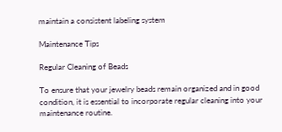maintain a consistent labeling system

Maintenance Tips

Regular Cleaning of Beads

To ensure that your jewelry beads remain organized and in good condition, it is essential to incorporate regular cleaning into your maintenance routine.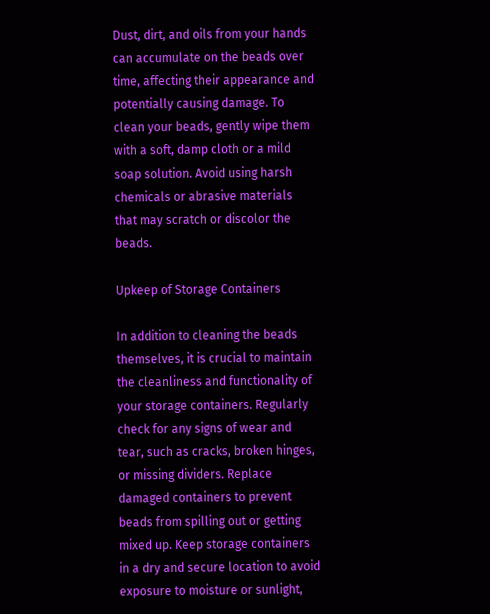Dust, dirt, and oils from your hands can accumulate on the beads over time, affecting their appearance and potentially causing damage. To clean your beads, gently wipe them with a soft, damp cloth or a mild soap solution. Avoid using harsh chemicals or abrasive materials that may scratch or discolor the beads.

Upkeep of Storage Containers

In addition to cleaning the beads themselves, it is crucial to maintain the cleanliness and functionality of your storage containers. Regularly check for any signs of wear and tear, such as cracks, broken hinges, or missing dividers. Replace damaged containers to prevent beads from spilling out or getting mixed up. Keep storage containers in a dry and secure location to avoid exposure to moisture or sunlight,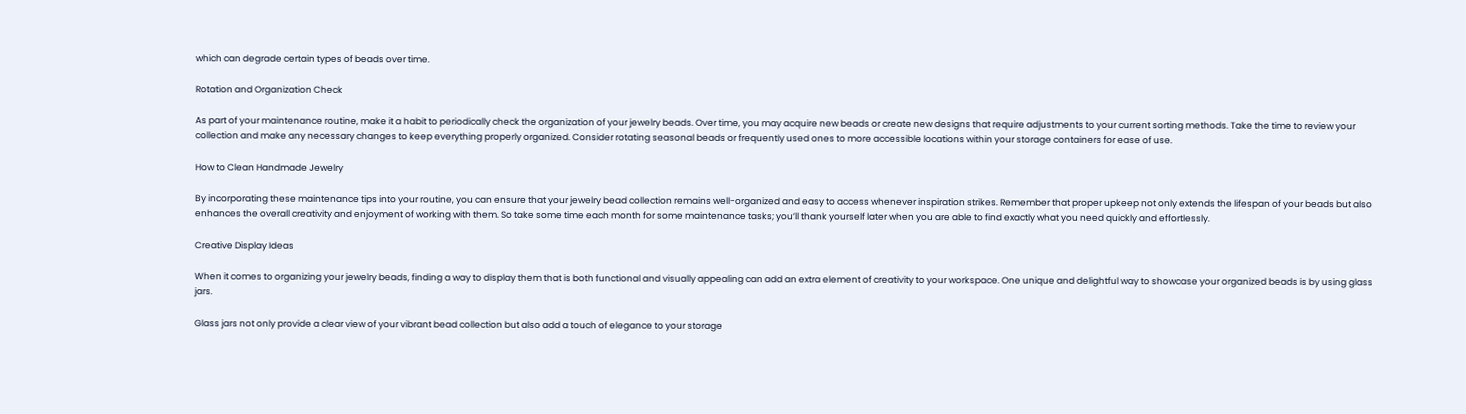which can degrade certain types of beads over time.

Rotation and Organization Check

As part of your maintenance routine, make it a habit to periodically check the organization of your jewelry beads. Over time, you may acquire new beads or create new designs that require adjustments to your current sorting methods. Take the time to review your collection and make any necessary changes to keep everything properly organized. Consider rotating seasonal beads or frequently used ones to more accessible locations within your storage containers for ease of use.

How to Clean Handmade Jewelry

By incorporating these maintenance tips into your routine, you can ensure that your jewelry bead collection remains well-organized and easy to access whenever inspiration strikes. Remember that proper upkeep not only extends the lifespan of your beads but also enhances the overall creativity and enjoyment of working with them. So take some time each month for some maintenance tasks; you’ll thank yourself later when you are able to find exactly what you need quickly and effortlessly.

Creative Display Ideas

When it comes to organizing your jewelry beads, finding a way to display them that is both functional and visually appealing can add an extra element of creativity to your workspace. One unique and delightful way to showcase your organized beads is by using glass jars.

Glass jars not only provide a clear view of your vibrant bead collection but also add a touch of elegance to your storage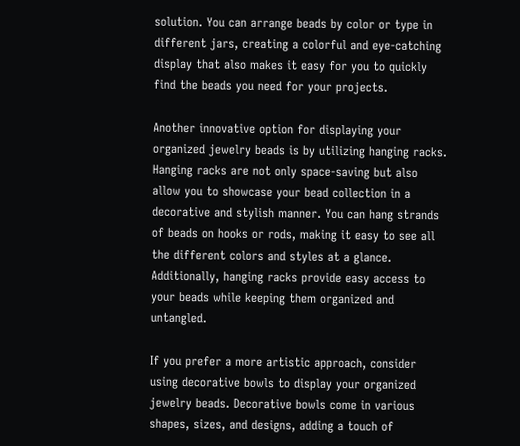solution. You can arrange beads by color or type in different jars, creating a colorful and eye-catching display that also makes it easy for you to quickly find the beads you need for your projects.

Another innovative option for displaying your organized jewelry beads is by utilizing hanging racks. Hanging racks are not only space-saving but also allow you to showcase your bead collection in a decorative and stylish manner. You can hang strands of beads on hooks or rods, making it easy to see all the different colors and styles at a glance. Additionally, hanging racks provide easy access to your beads while keeping them organized and untangled.

If you prefer a more artistic approach, consider using decorative bowls to display your organized jewelry beads. Decorative bowls come in various shapes, sizes, and designs, adding a touch of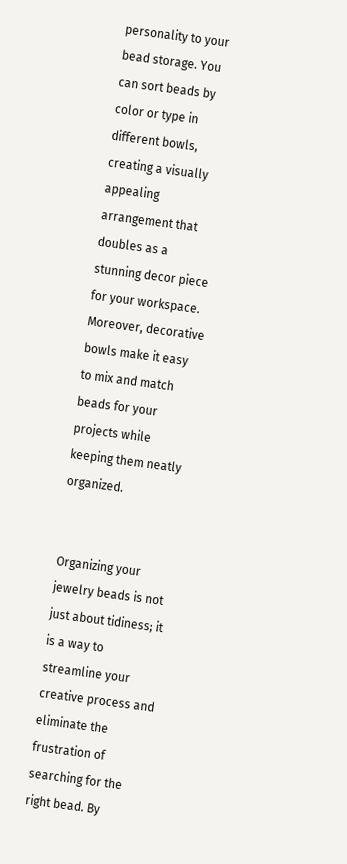personality to your bead storage. You can sort beads by color or type in different bowls, creating a visually appealing arrangement that doubles as a stunning decor piece for your workspace. Moreover, decorative bowls make it easy to mix and match beads for your projects while keeping them neatly organized.


Organizing your jewelry beads is not just about tidiness; it is a way to streamline your creative process and eliminate the frustration of searching for the right bead. By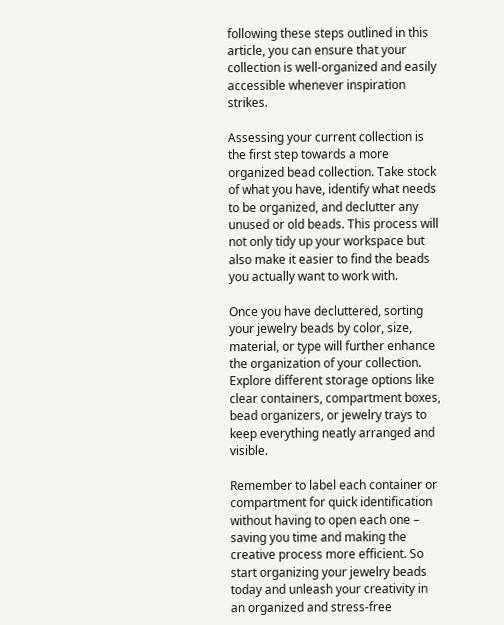following these steps outlined in this article, you can ensure that your collection is well-organized and easily accessible whenever inspiration strikes.

Assessing your current collection is the first step towards a more organized bead collection. Take stock of what you have, identify what needs to be organized, and declutter any unused or old beads. This process will not only tidy up your workspace but also make it easier to find the beads you actually want to work with.

Once you have decluttered, sorting your jewelry beads by color, size, material, or type will further enhance the organization of your collection. Explore different storage options like clear containers, compartment boxes, bead organizers, or jewelry trays to keep everything neatly arranged and visible.

Remember to label each container or compartment for quick identification without having to open each one – saving you time and making the creative process more efficient. So start organizing your jewelry beads today and unleash your creativity in an organized and stress-free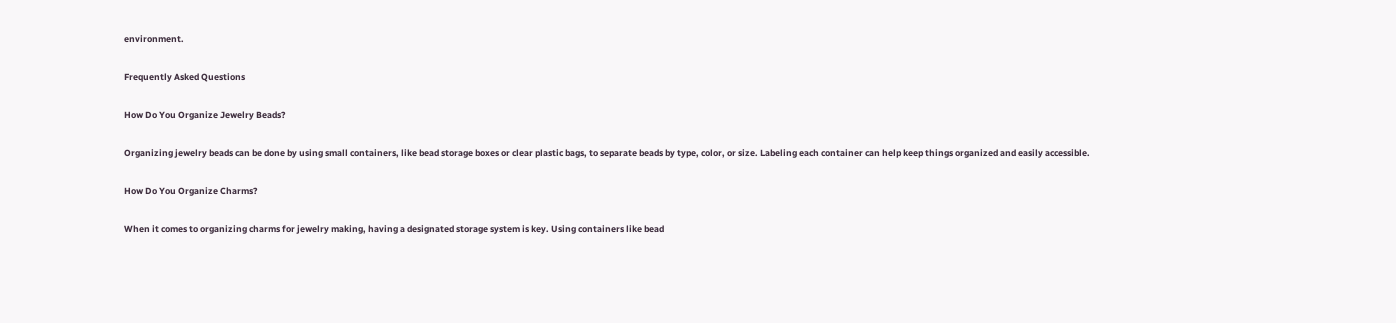environment.

Frequently Asked Questions

How Do You Organize Jewelry Beads?

Organizing jewelry beads can be done by using small containers, like bead storage boxes or clear plastic bags, to separate beads by type, color, or size. Labeling each container can help keep things organized and easily accessible.

How Do You Organize Charms?

When it comes to organizing charms for jewelry making, having a designated storage system is key. Using containers like bead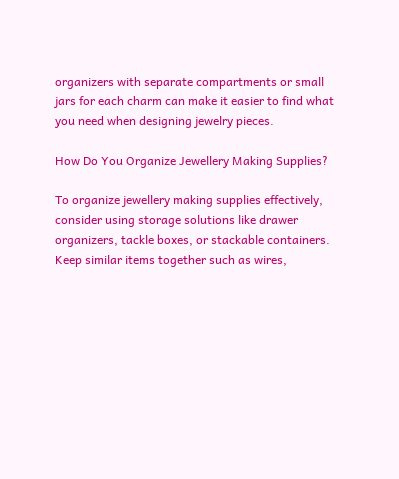organizers with separate compartments or small jars for each charm can make it easier to find what you need when designing jewelry pieces.

How Do You Organize Jewellery Making Supplies?

To organize jewellery making supplies effectively, consider using storage solutions like drawer organizers, tackle boxes, or stackable containers. Keep similar items together such as wires,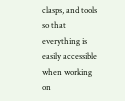clasps, and tools so that everything is easily accessible when working on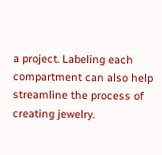a project. Labeling each compartment can also help streamline the process of creating jewelry.